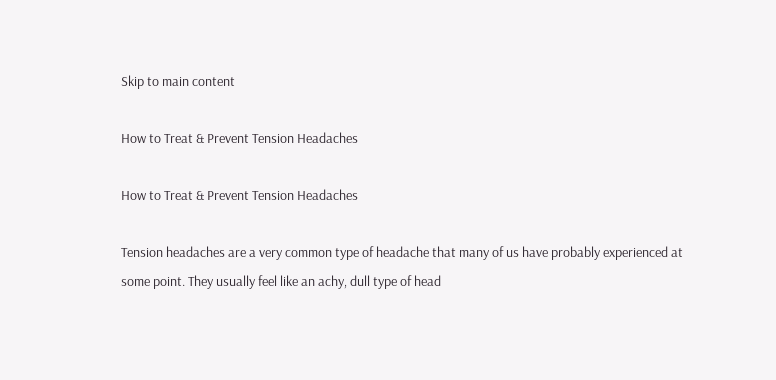Skip to main content

How to Treat & Prevent Tension Headaches

How to Treat & Prevent Tension Headaches

Tension headaches are a very common type of headache that many of us have probably experienced at some point. They usually feel like an achy, dull type of head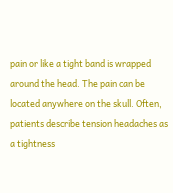pain or like a tight band is wrapped around the head. The pain can be located anywhere on the skull. Often, patients describe tension headaches as a tightness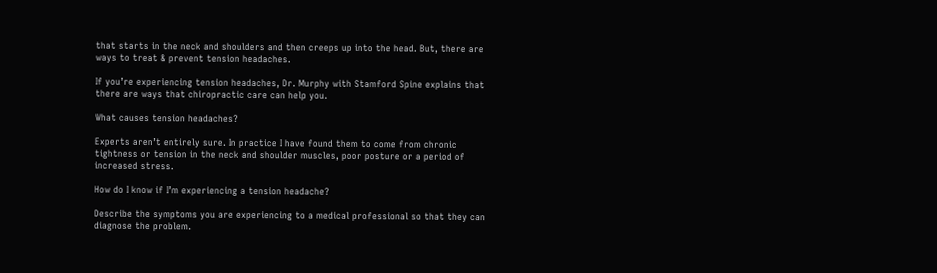that starts in the neck and shoulders and then creeps up into the head. But, there are ways to treat & prevent tension headaches.

If you’re experiencing tension headaches, Dr. Murphy with Stamford Spine explains that there are ways that chiropractic care can help you.

What causes tension headaches?

Experts aren’t entirely sure. In practice I have found them to come from chronic tightness or tension in the neck and shoulder muscles, poor posture or a period of increased stress.

How do I know if I’m experiencing a tension headache?

Describe the symptoms you are experiencing to a medical professional so that they can diagnose the problem.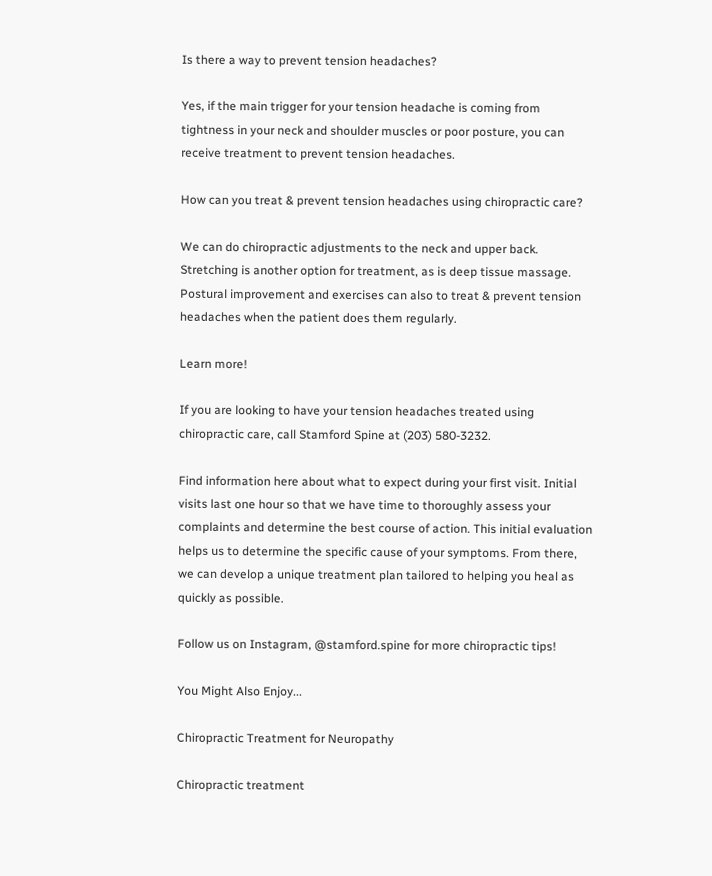Is there a way to prevent tension headaches?

Yes, if the main trigger for your tension headache is coming from tightness in your neck and shoulder muscles or poor posture, you can receive treatment to prevent tension headaches.

How can you treat & prevent tension headaches using chiropractic care?

We can do chiropractic adjustments to the neck and upper back. Stretching is another option for treatment, as is deep tissue massage. Postural improvement and exercises can also to treat & prevent tension headaches when the patient does them regularly.

Learn more!

If you are looking to have your tension headaches treated using chiropractic care, call Stamford Spine at (203) 580-3232.

Find information here about what to expect during your first visit. Initial visits last one hour so that we have time to thoroughly assess your complaints and determine the best course of action. This initial evaluation helps us to determine the specific cause of your symptoms. From there, we can develop a unique treatment plan tailored to helping you heal as quickly as possible.

Follow us on Instagram, @stamford.spine for more chiropractic tips!

You Might Also Enjoy...

Chiropractic Treatment for Neuropathy

Chiropractic treatment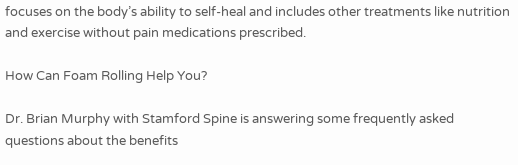focuses on the body’s ability to self-heal and includes other treatments like nutrition and exercise without pain medications prescribed.

How Can Foam Rolling Help You?

Dr. Brian Murphy with Stamford Spine is answering some frequently asked questions about the benefits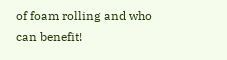of foam rolling and who can benefit!